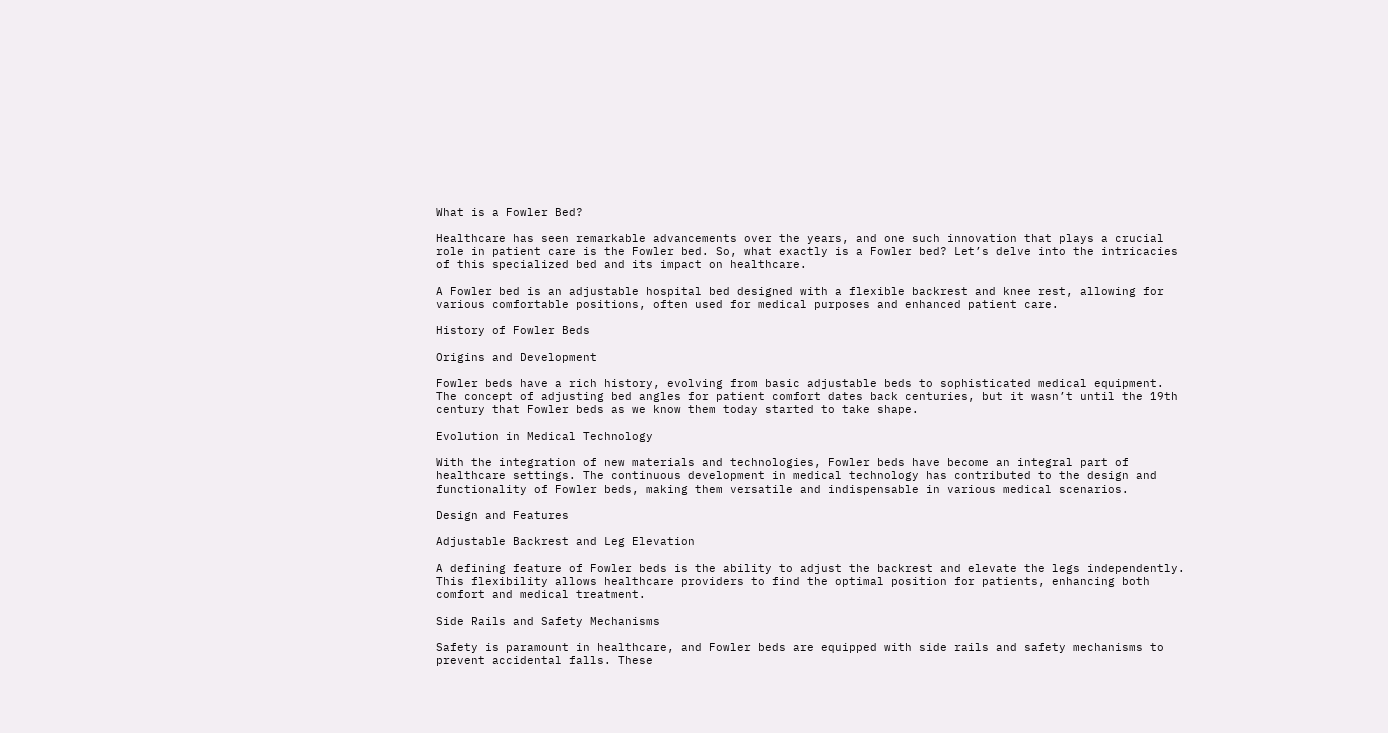What is a Fowler Bed?

Healthcare has seen remarkable advancements over the years, and one such innovation that plays a crucial role in patient care is the Fowler bed. So, what exactly is a Fowler bed? Let’s delve into the intricacies of this specialized bed and its impact on healthcare.

A Fowler bed is an adjustable hospital bed designed with a flexible backrest and knee rest, allowing for various comfortable positions, often used for medical purposes and enhanced patient care.

History of Fowler Beds

Origins and Development

Fowler beds have a rich history, evolving from basic adjustable beds to sophisticated medical equipment. The concept of adjusting bed angles for patient comfort dates back centuries, but it wasn’t until the 19th century that Fowler beds as we know them today started to take shape.

Evolution in Medical Technology

With the integration of new materials and technologies, Fowler beds have become an integral part of healthcare settings. The continuous development in medical technology has contributed to the design and functionality of Fowler beds, making them versatile and indispensable in various medical scenarios.

Design and Features

Adjustable Backrest and Leg Elevation

A defining feature of Fowler beds is the ability to adjust the backrest and elevate the legs independently. This flexibility allows healthcare providers to find the optimal position for patients, enhancing both comfort and medical treatment.

Side Rails and Safety Mechanisms

Safety is paramount in healthcare, and Fowler beds are equipped with side rails and safety mechanisms to prevent accidental falls. These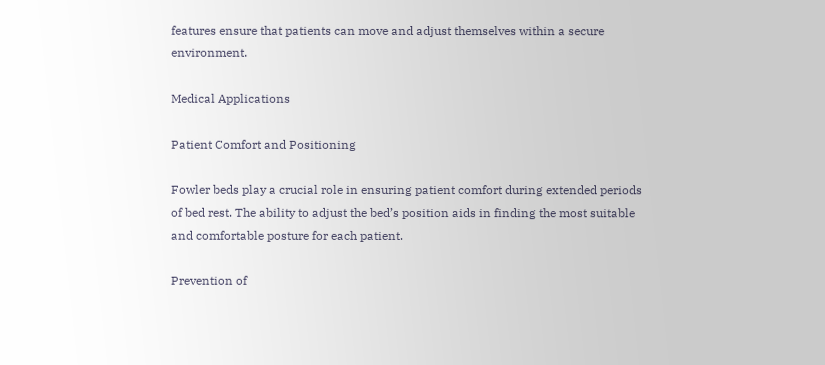features ensure that patients can move and adjust themselves within a secure environment.

Medical Applications

Patient Comfort and Positioning

Fowler beds play a crucial role in ensuring patient comfort during extended periods of bed rest. The ability to adjust the bed’s position aids in finding the most suitable and comfortable posture for each patient.

Prevention of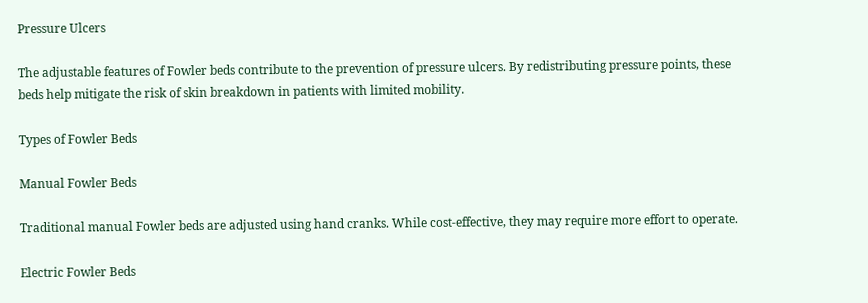Pressure Ulcers

The adjustable features of Fowler beds contribute to the prevention of pressure ulcers. By redistributing pressure points, these beds help mitigate the risk of skin breakdown in patients with limited mobility.

Types of Fowler Beds

Manual Fowler Beds

Traditional manual Fowler beds are adjusted using hand cranks. While cost-effective, they may require more effort to operate.

Electric Fowler Beds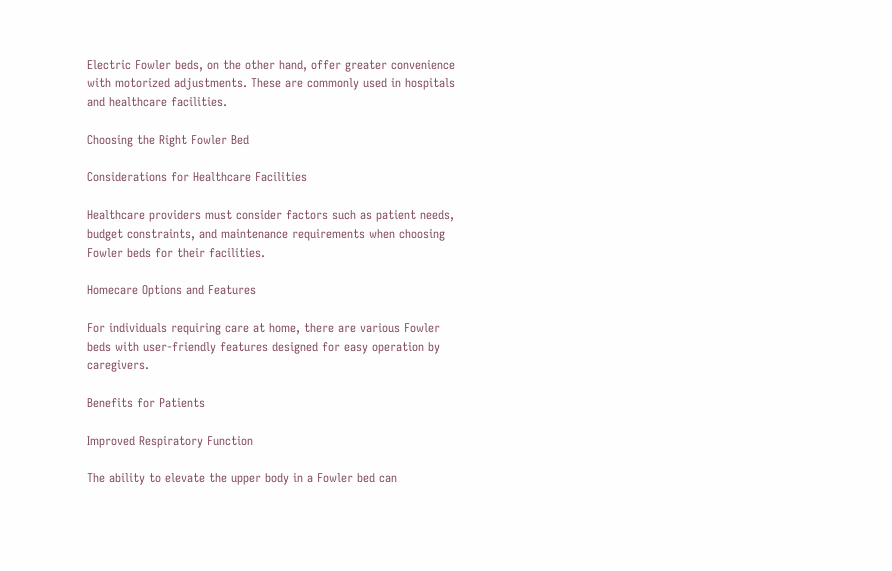Electric Fowler beds, on the other hand, offer greater convenience with motorized adjustments. These are commonly used in hospitals and healthcare facilities.

Choosing the Right Fowler Bed

Considerations for Healthcare Facilities

Healthcare providers must consider factors such as patient needs, budget constraints, and maintenance requirements when choosing Fowler beds for their facilities.

Homecare Options and Features

For individuals requiring care at home, there are various Fowler beds with user-friendly features designed for easy operation by caregivers.

Benefits for Patients

Improved Respiratory Function

The ability to elevate the upper body in a Fowler bed can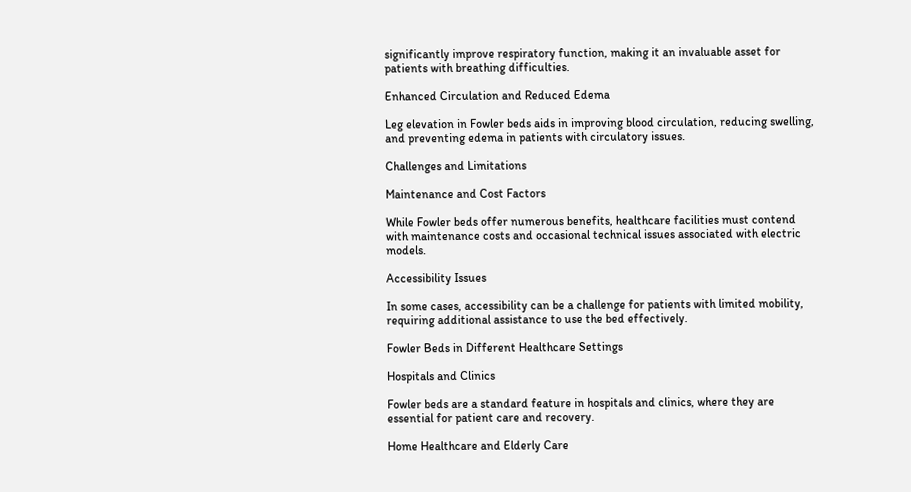significantly improve respiratory function, making it an invaluable asset for patients with breathing difficulties.

Enhanced Circulation and Reduced Edema

Leg elevation in Fowler beds aids in improving blood circulation, reducing swelling, and preventing edema in patients with circulatory issues.

Challenges and Limitations

Maintenance and Cost Factors

While Fowler beds offer numerous benefits, healthcare facilities must contend with maintenance costs and occasional technical issues associated with electric models.

Accessibility Issues

In some cases, accessibility can be a challenge for patients with limited mobility, requiring additional assistance to use the bed effectively.

Fowler Beds in Different Healthcare Settings

Hospitals and Clinics

Fowler beds are a standard feature in hospitals and clinics, where they are essential for patient care and recovery.

Home Healthcare and Elderly Care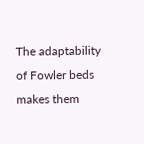The adaptability of Fowler beds makes them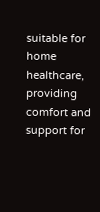suitable for home healthcare, providing comfort and support for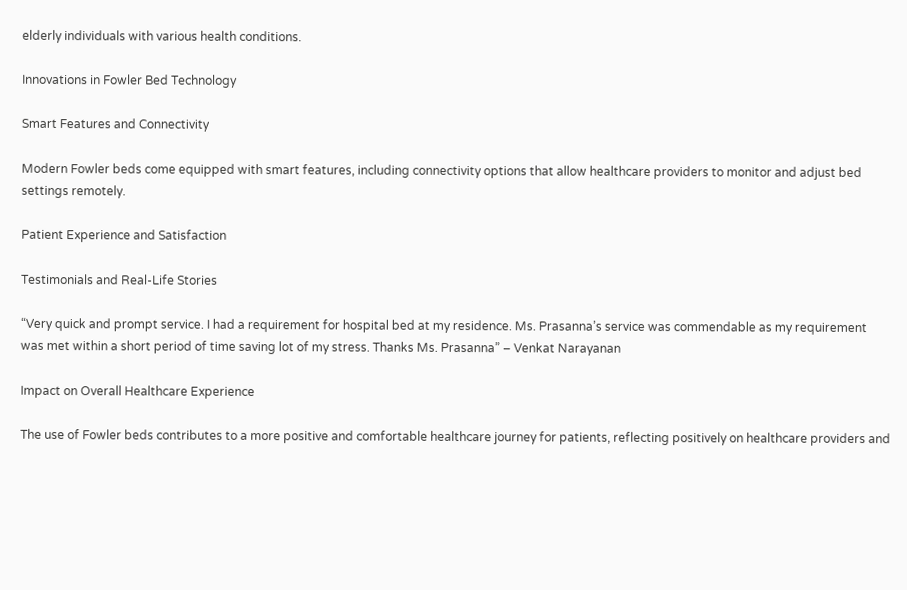elderly individuals with various health conditions.

Innovations in Fowler Bed Technology

Smart Features and Connectivity

Modern Fowler beds come equipped with smart features, including connectivity options that allow healthcare providers to monitor and adjust bed settings remotely.

Patient Experience and Satisfaction

Testimonials and Real-Life Stories

“Very quick and prompt service. I had a requirement for hospital bed at my residence. Ms. Prasanna’s service was commendable as my requirement was met within a short period of time saving lot of my stress. Thanks Ms. Prasanna” – Venkat Narayanan

Impact on Overall Healthcare Experience

The use of Fowler beds contributes to a more positive and comfortable healthcare journey for patients, reflecting positively on healthcare providers and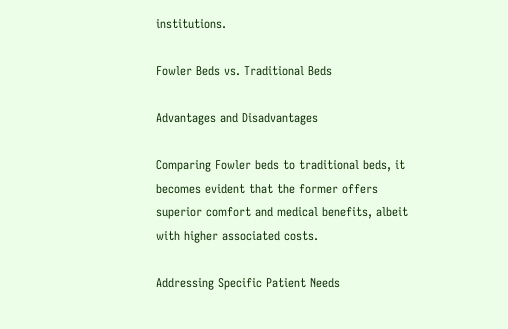institutions.

Fowler Beds vs. Traditional Beds

Advantages and Disadvantages

Comparing Fowler beds to traditional beds, it becomes evident that the former offers superior comfort and medical benefits, albeit with higher associated costs.

Addressing Specific Patient Needs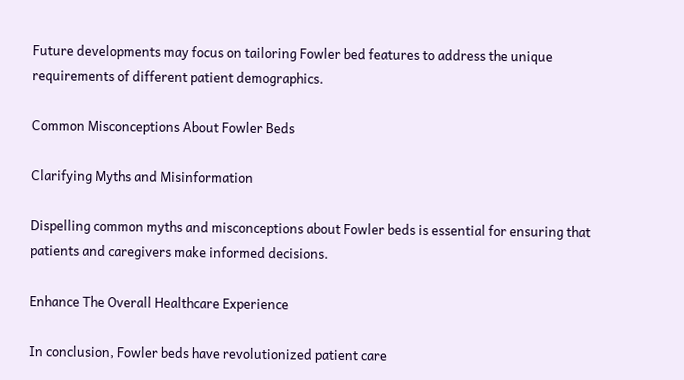Future developments may focus on tailoring Fowler bed features to address the unique requirements of different patient demographics.

Common Misconceptions About Fowler Beds

Clarifying Myths and Misinformation

Dispelling common myths and misconceptions about Fowler beds is essential for ensuring that patients and caregivers make informed decisions.

Enhance The Overall Healthcare Experience

In conclusion, Fowler beds have revolutionized patient care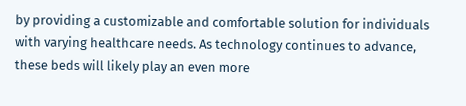by providing a customizable and comfortable solution for individuals with varying healthcare needs. As technology continues to advance, these beds will likely play an even more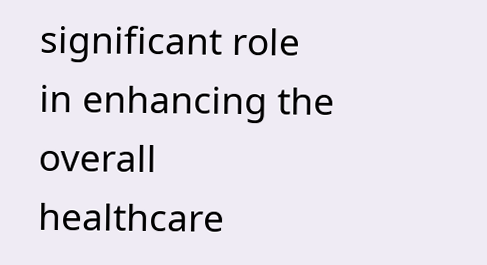significant role in enhancing the overall healthcare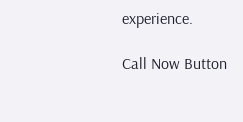experience.

Call Now Button